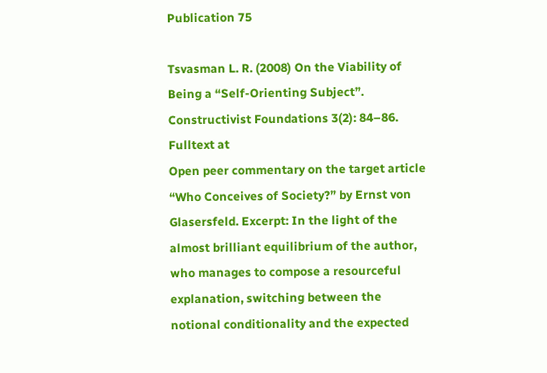Publication 75

Tsvasman L. R. (2008) On the Viability of Being a “Self-Orienting Subject”. Constructivist Foundations 3(2): 84–86. Fulltext at
Open peer commentary on the target article “Who Conceives of Society?” by Ernst von Glasersfeld. Excerpt: In the light of the almost brilliant equilibrium of the author, who manages to compose a resourceful explanation, switching between the notional conditionality and the expected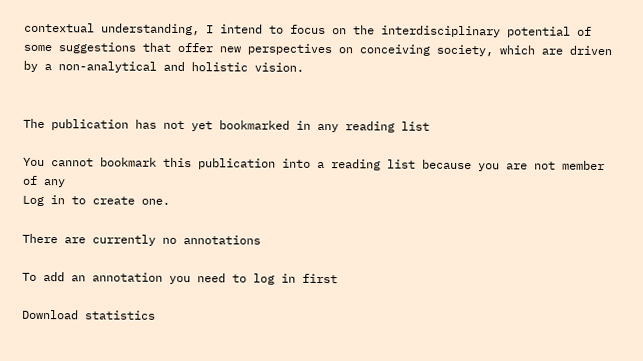contextual understanding, I intend to focus on the interdisciplinary potential of some suggestions that offer new perspectives on conceiving society, which are driven by a non-analytical and holistic vision.


The publication has not yet bookmarked in any reading list

You cannot bookmark this publication into a reading list because you are not member of any
Log in to create one.

There are currently no annotations

To add an annotation you need to log in first

Download statistics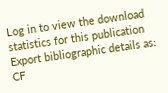Log in to view the download statistics for this publication
Export bibliographic details as: CF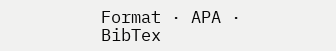Format · APA · BibTex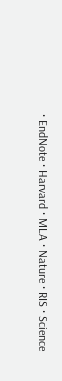· EndNote · Harvard · MLA · Nature · RIS · Science